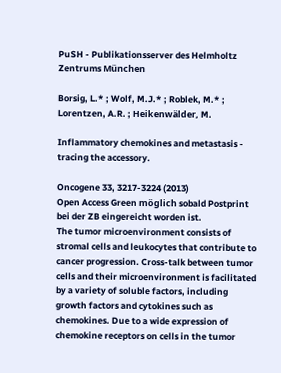PuSH - Publikationsserver des Helmholtz Zentrums München

Borsig, L.* ; Wolf, M.J.* ; Roblek, M.* ; Lorentzen, A.R. ; Heikenwälder, M.

Inflammatory chemokines and metastasis - tracing the accessory.

Oncogene 33, 3217-3224 (2013)
Open Access Green möglich sobald Postprint bei der ZB eingereicht worden ist.
The tumor microenvironment consists of stromal cells and leukocytes that contribute to cancer progression. Cross-talk between tumor cells and their microenvironment is facilitated by a variety of soluble factors, including growth factors and cytokines such as chemokines. Due to a wide expression of chemokine receptors on cells in the tumor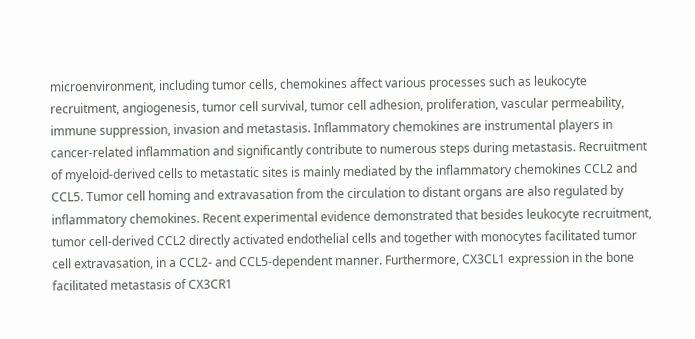microenvironment, including tumor cells, chemokines affect various processes such as leukocyte recruitment, angiogenesis, tumor cell survival, tumor cell adhesion, proliferation, vascular permeability, immune suppression, invasion and metastasis. Inflammatory chemokines are instrumental players in cancer-related inflammation and significantly contribute to numerous steps during metastasis. Recruitment of myeloid-derived cells to metastatic sites is mainly mediated by the inflammatory chemokines CCL2 and CCL5. Tumor cell homing and extravasation from the circulation to distant organs are also regulated by inflammatory chemokines. Recent experimental evidence demonstrated that besides leukocyte recruitment, tumor cell-derived CCL2 directly activated endothelial cells and together with monocytes facilitated tumor cell extravasation, in a CCL2- and CCL5-dependent manner. Furthermore, CX3CL1 expression in the bone facilitated metastasis of CX3CR1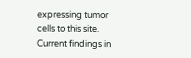expressing tumor cells to this site. Current findings in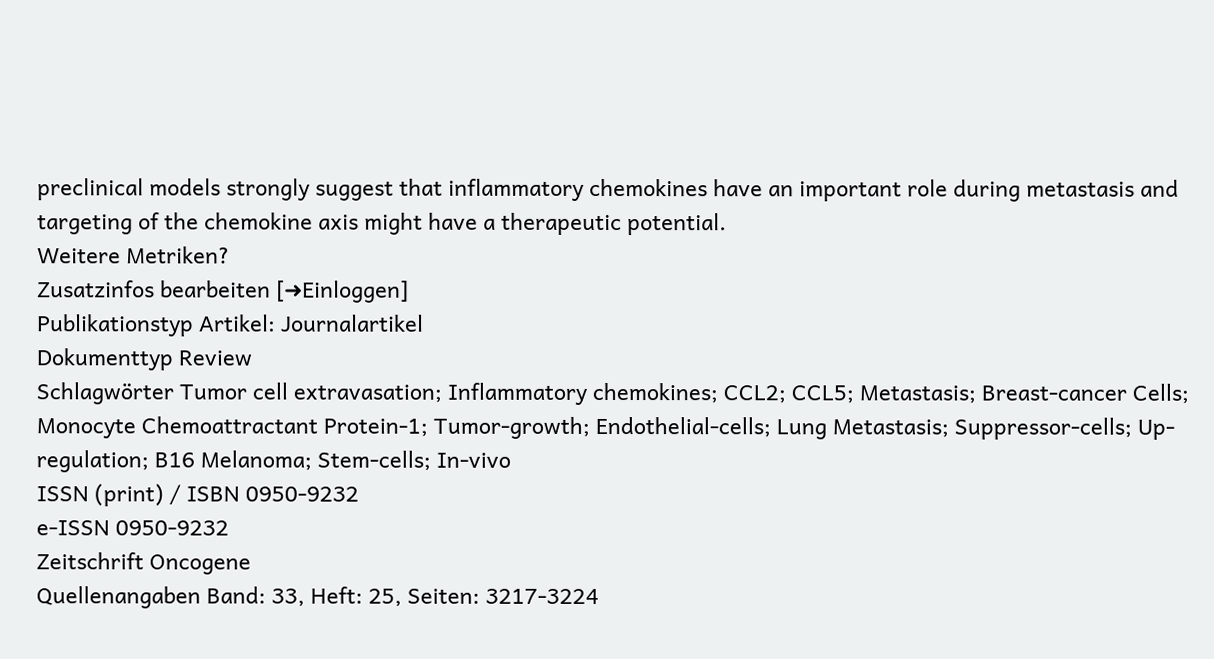preclinical models strongly suggest that inflammatory chemokines have an important role during metastasis and targeting of the chemokine axis might have a therapeutic potential.
Weitere Metriken?
Zusatzinfos bearbeiten [➜Einloggen]
Publikationstyp Artikel: Journalartikel
Dokumenttyp Review
Schlagwörter Tumor cell extravasation; Inflammatory chemokines; CCL2; CCL5; Metastasis; Breast-cancer Cells; Monocyte Chemoattractant Protein-1; Tumor-growth; Endothelial-cells; Lung Metastasis; Suppressor-cells; Up-regulation; B16 Melanoma; Stem-cells; In-vivo
ISSN (print) / ISBN 0950-9232
e-ISSN 0950-9232
Zeitschrift Oncogene
Quellenangaben Band: 33, Heft: 25, Seiten: 3217-3224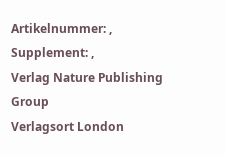Artikelnummer: , Supplement: ,
Verlag Nature Publishing Group
Verlagsort London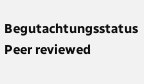Begutachtungsstatus Peer reviewed